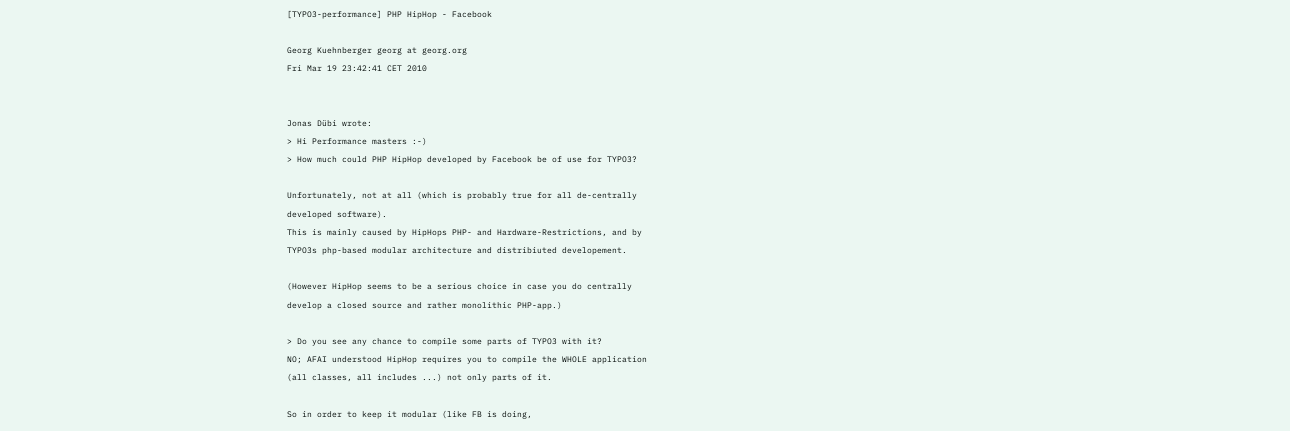[TYPO3-performance] PHP HipHop - Facebook

Georg Kuehnberger georg at georg.org
Fri Mar 19 23:42:41 CET 2010


Jonas Dübi wrote:
> Hi Performance masters :-)
> How much could PHP HipHop developed by Facebook be of use for TYPO3?

Unfortunately, not at all (which is probably true for all de-centrally
developed software).
This is mainly caused by HipHops PHP- and Hardware-Restrictions, and by
TYPO3s php-based modular architecture and distribiuted developement.

(However HipHop seems to be a serious choice in case you do centrally
develop a closed source and rather monolithic PHP-app.)

> Do you see any chance to compile some parts of TYPO3 with it?
NO; AFAI understood HipHop requires you to compile the WHOLE application
(all classes, all includes ...) not only parts of it.

So in order to keep it modular (like FB is doing,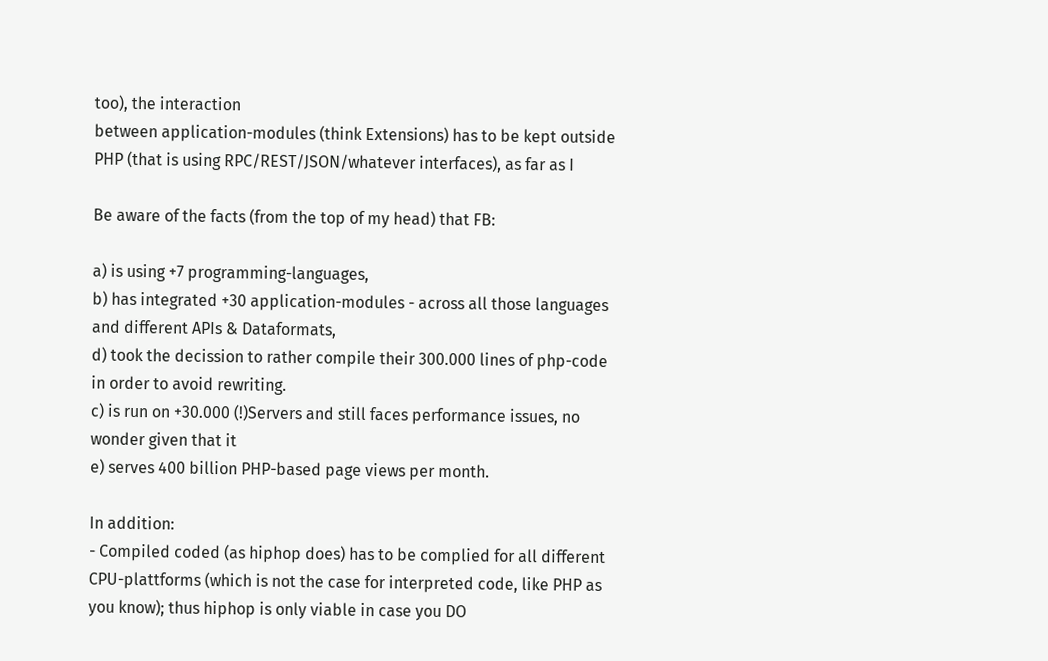too), the interaction
between application-modules (think Extensions) has to be kept outside
PHP (that is using RPC/REST/JSON/whatever interfaces), as far as I

Be aware of the facts (from the top of my head) that FB:

a) is using +7 programming-languages,
b) has integrated +30 application-modules - across all those languages
and different APIs & Dataformats,
d) took the decission to rather compile their 300.000 lines of php-code
in order to avoid rewriting.
c) is run on +30.000 (!)Servers and still faces performance issues, no
wonder given that it
e) serves 400 billion PHP-based page views per month.

In addition:
- Compiled coded (as hiphop does) has to be complied for all different
CPU-plattforms (which is not the case for interpreted code, like PHP as
you know); thus hiphop is only viable in case you DO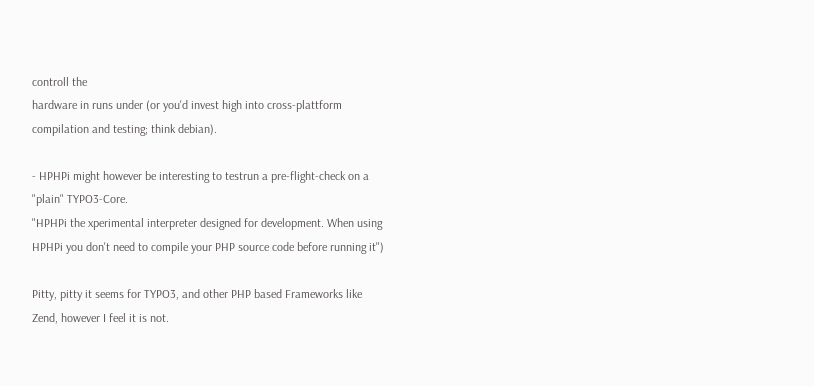controll the
hardware in runs under (or you'd invest high into cross-plattform
compilation and testing; think debian).

- HPHPi might however be interesting to testrun a pre-flight-check on a
"plain" TYPO3-Core.
"HPHPi the xperimental interpreter designed for development. When using
HPHPi you don't need to compile your PHP source code before running it")

Pitty, pitty it seems for TYPO3, and other PHP based Frameworks like
Zend, however I feel it is not.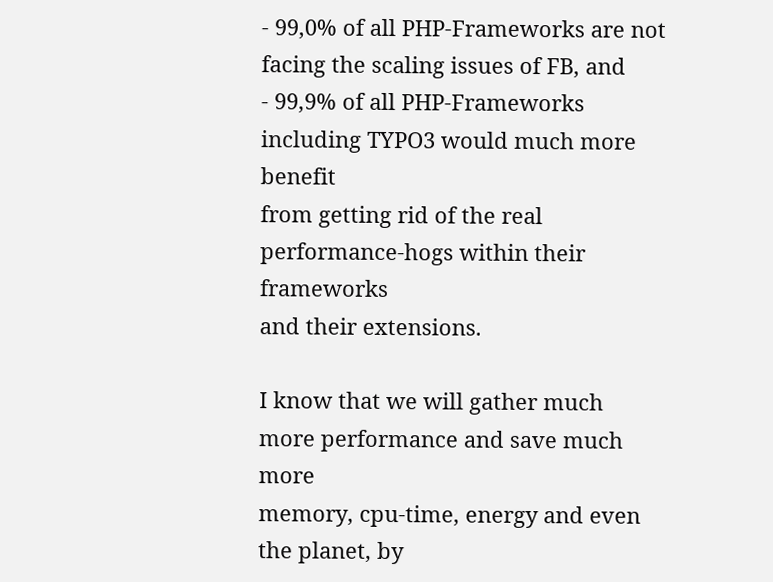- 99,0% of all PHP-Frameworks are not facing the scaling issues of FB, and
- 99,9% of all PHP-Frameworks including TYPO3 would much more benefit
from getting rid of the real performance-hogs within their frameworks
and their extensions.

I know that we will gather much more performance and save much more
memory, cpu-time, energy and even the planet, by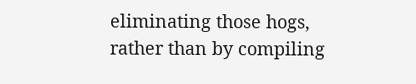eliminating those hogs,
rather than by compiling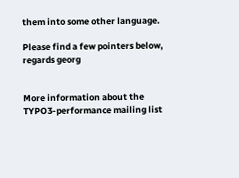them into some other language.

Please find a few pointers below,
regards georg


More information about the TYPO3-performance mailing list